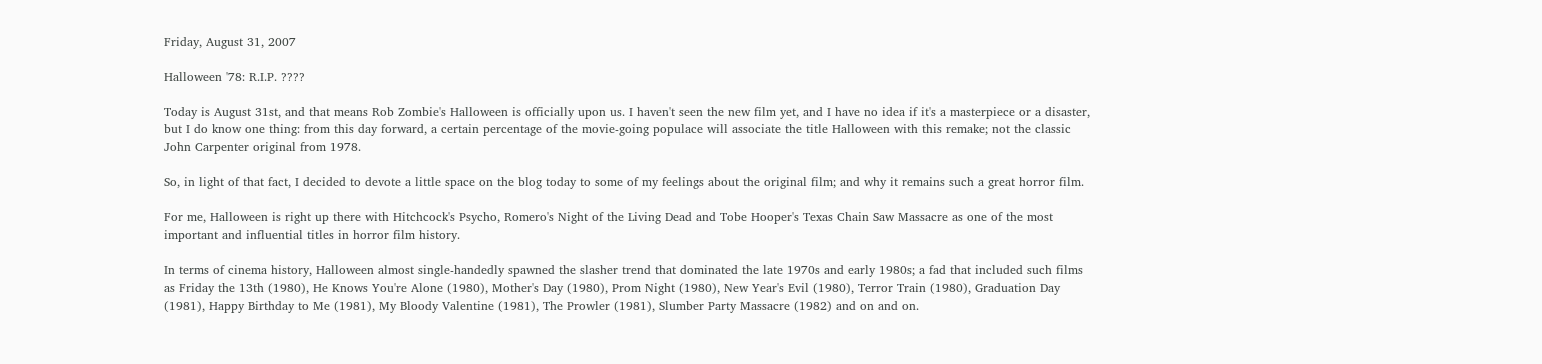Friday, August 31, 2007

Halloween '78: R.I.P. ????

Today is August 31st, and that means Rob Zombie's Halloween is officially upon us. I haven't seen the new film yet, and I have no idea if it's a masterpiece or a disaster, but I do know one thing: from this day forward, a certain percentage of the movie-going populace will associate the title Halloween with this remake; not the classic John Carpenter original from 1978.

So, in light of that fact, I decided to devote a little space on the blog today to some of my feelings about the original film; and why it remains such a great horror film.

For me, Halloween is right up there with Hitchcock's Psycho, Romero's Night of the Living Dead and Tobe Hooper's Texas Chain Saw Massacre as one of the most important and influential titles in horror film history.

In terms of cinema history, Halloween almost single-handedly spawned the slasher trend that dominated the late 1970s and early 1980s; a fad that included such films as Friday the 13th (1980), He Knows You're Alone (1980), Mother's Day (1980), Prom Night (1980), New Year's Evil (1980), Terror Train (1980), Graduation Day (1981), Happy Birthday to Me (1981), My Bloody Valentine (1981), The Prowler (1981), Slumber Party Massacre (1982) and on and on.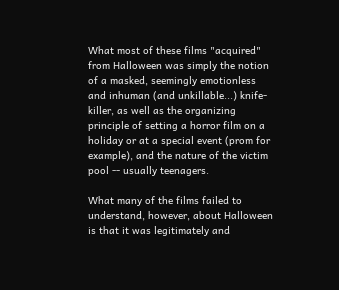What most of these films "acquired" from Halloween was simply the notion of a masked, seemingly emotionless and inhuman (and unkillable...) knife-killer, as well as the organizing principle of setting a horror film on a holiday or at a special event (prom for example), and the nature of the victim pool -- usually teenagers.

What many of the films failed to understand, however, about Halloween is that it was legitimately and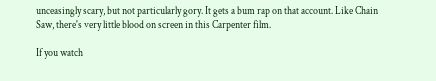unceasingly scary, but not particularly gory. It gets a bum rap on that account. Like Chain Saw, there's very little blood on screen in this Carpenter film.

If you watch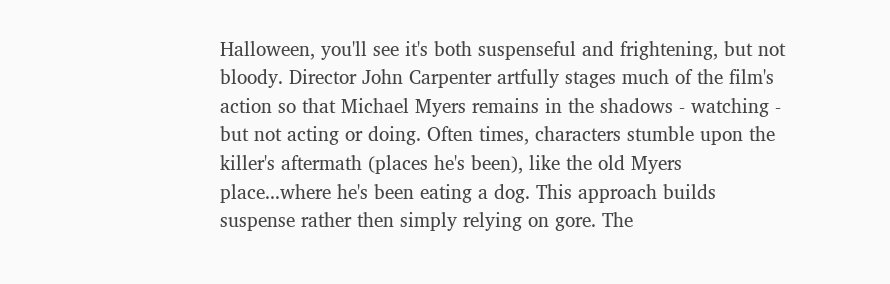Halloween, you'll see it's both suspenseful and frightening, but not bloody. Director John Carpenter artfully stages much of the film's action so that Michael Myers remains in the shadows - watching - but not acting or doing. Often times, characters stumble upon the killer's aftermath (places he's been), like the old Myers place...where he's been eating a dog. This approach builds suspense rather then simply relying on gore. The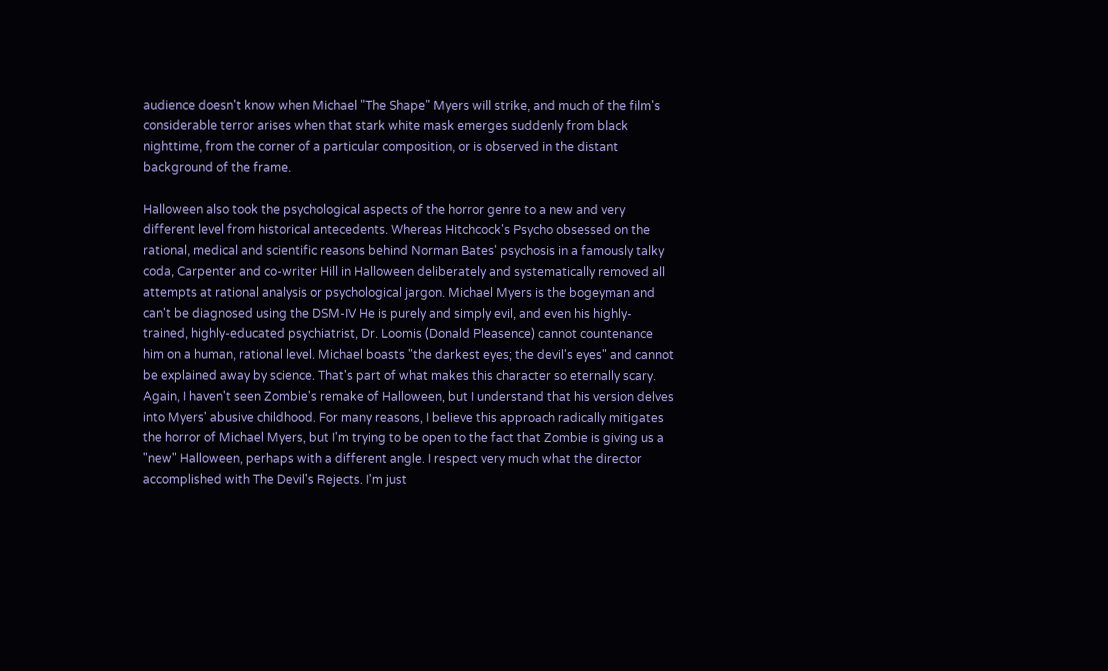audience doesn't know when Michael "The Shape" Myers will strike, and much of the film's considerable terror arises when that stark white mask emerges suddenly from black nighttime, from the corner of a particular composition, or is observed in the distant background of the frame.

Halloween also took the psychological aspects of the horror genre to a new and very different level from historical antecedents. Whereas Hitchcock's Psycho obsessed on the rational, medical and scientific reasons behind Norman Bates' psychosis in a famously talky coda, Carpenter and co-writer Hill in Halloween deliberately and systematically removed all attempts at rational analysis or psychological jargon. Michael Myers is the bogeyman and can't be diagnosed using the DSM-IV He is purely and simply evil, and even his highly-trained, highly-educated psychiatrist, Dr. Loomis (Donald Pleasence) cannot countenance him on a human, rational level. Michael boasts "the darkest eyes; the devil's eyes" and cannot be explained away by science. That's part of what makes this character so eternally scary. Again, I haven't seen Zombie's remake of Halloween, but I understand that his version delves into Myers' abusive childhood. For many reasons, I believe this approach radically mitigates the horror of Michael Myers, but I'm trying to be open to the fact that Zombie is giving us a "new" Halloween, perhaps with a different angle. I respect very much what the director accomplished with The Devil's Rejects. I'm just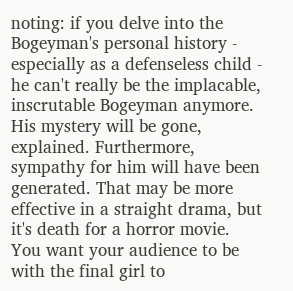noting: if you delve into the Bogeyman's personal history - especially as a defenseless child - he can't really be the implacable, inscrutable Bogeyman anymore. His mystery will be gone, explained. Furthermore, sympathy for him will have been generated. That may be more effective in a straight drama, but it's death for a horror movie. You want your audience to be with the final girl to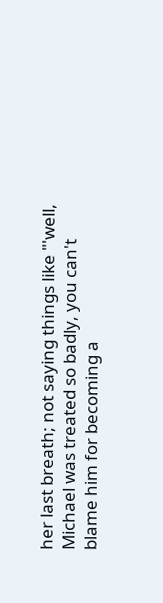her last breath; not saying things like "'well, Michael was treated so badly, you can't blame him for becoming a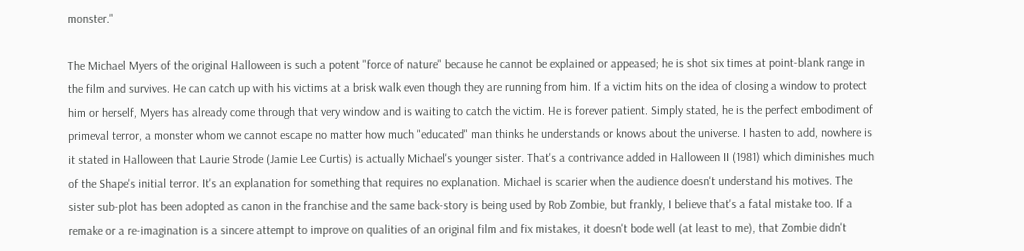monster."

The Michael Myers of the original Halloween is such a potent "force of nature" because he cannot be explained or appeased; he is shot six times at point-blank range in the film and survives. He can catch up with his victims at a brisk walk even though they are running from him. If a victim hits on the idea of closing a window to protect him or herself, Myers has already come through that very window and is waiting to catch the victim. He is forever patient. Simply stated, he is the perfect embodiment of primeval terror, a monster whom we cannot escape no matter how much "educated" man thinks he understands or knows about the universe. I hasten to add, nowhere is it stated in Halloween that Laurie Strode (Jamie Lee Curtis) is actually Michael's younger sister. That's a contrivance added in Halloween II (1981) which diminishes much of the Shape's initial terror. It's an explanation for something that requires no explanation. Michael is scarier when the audience doesn't understand his motives. The sister sub-plot has been adopted as canon in the franchise and the same back-story is being used by Rob Zombie, but frankly, I believe that's a fatal mistake too. If a remake or a re-imagination is a sincere attempt to improve on qualities of an original film and fix mistakes, it doesn't bode well (at least to me), that Zombie didn't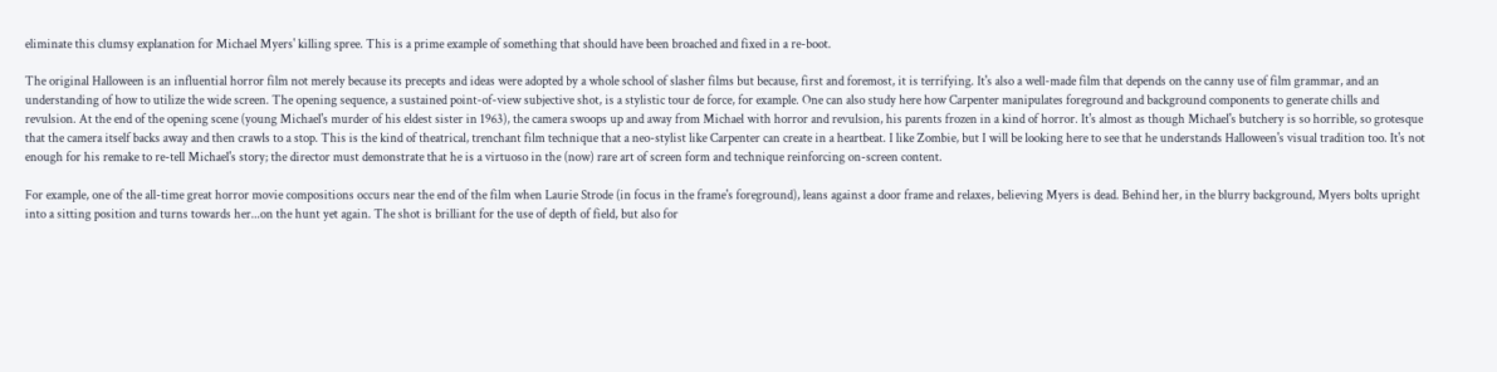eliminate this clumsy explanation for Michael Myers' killing spree. This is a prime example of something that should have been broached and fixed in a re-boot.

The original Halloween is an influential horror film not merely because its precepts and ideas were adopted by a whole school of slasher films but because, first and foremost, it is terrifying. It's also a well-made film that depends on the canny use of film grammar, and an understanding of how to utilize the wide screen. The opening sequence, a sustained point-of-view subjective shot, is a stylistic tour de force, for example. One can also study here how Carpenter manipulates foreground and background components to generate chills and revulsion. At the end of the opening scene (young Michael's murder of his eldest sister in 1963), the camera swoops up and away from Michael with horror and revulsion, his parents frozen in a kind of horror. It's almost as though Michael's butchery is so horrible, so grotesque that the camera itself backs away and then crawls to a stop. This is the kind of theatrical, trenchant film technique that a neo-stylist like Carpenter can create in a heartbeat. I like Zombie, but I will be looking here to see that he understands Halloween's visual tradition too. It's not enough for his remake to re-tell Michael's story; the director must demonstrate that he is a virtuoso in the (now) rare art of screen form and technique reinforcing on-screen content.

For example, one of the all-time great horror movie compositions occurs near the end of the film when Laurie Strode (in focus in the frame's foreground), leans against a door frame and relaxes, believing Myers is dead. Behind her, in the blurry background, Myers bolts upright into a sitting position and turns towards her...on the hunt yet again. The shot is brilliant for the use of depth of field, but also for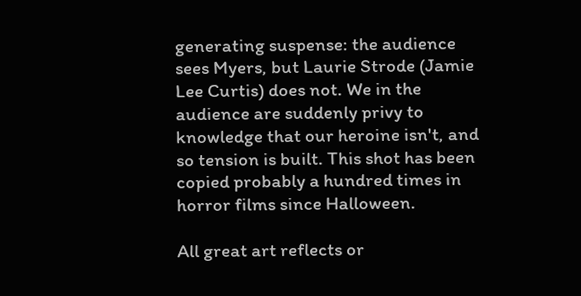generating suspense: the audience sees Myers, but Laurie Strode (Jamie Lee Curtis) does not. We in the audience are suddenly privy to knowledge that our heroine isn't, and so tension is built. This shot has been copied probably a hundred times in horror films since Halloween.

All great art reflects or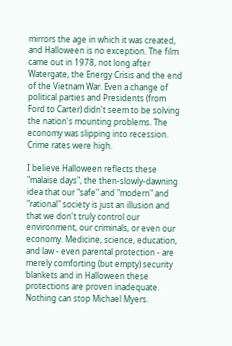mirrors the age in which it was created, and Halloween is no exception. The film came out in 1978, not long after Watergate, the Energy Crisis and the end of the Vietnam War. Even a change of political parties and Presidents (from Ford to Carter) didn't seem to be solving the nation's mounting problems. The economy was slipping into recession. Crime rates were high.

I believe Halloween reflects these "malaise days", the then-slowly-dawning idea that our "safe" and "modern" and "rational" society is just an illusion and that we don't truly control our environment, our criminals, or even our economy. Medicine, science, education, and law - even parental protection - are merely comforting (but empty) security blankets and in Halloween these protections are proven inadequate. Nothing can stop Michael Myers.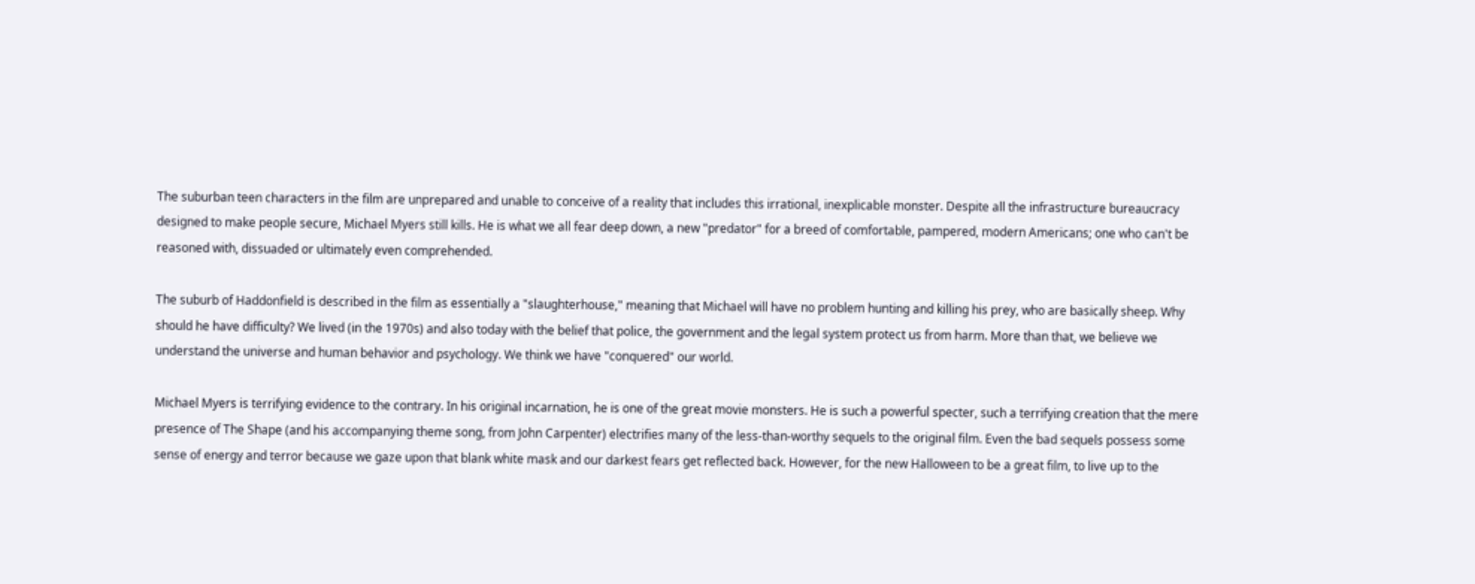The suburban teen characters in the film are unprepared and unable to conceive of a reality that includes this irrational, inexplicable monster. Despite all the infrastructure bureaucracy designed to make people secure, Michael Myers still kills. He is what we all fear deep down, a new "predator" for a breed of comfortable, pampered, modern Americans; one who can't be reasoned with, dissuaded or ultimately even comprehended.

The suburb of Haddonfield is described in the film as essentially a "slaughterhouse," meaning that Michael will have no problem hunting and killing his prey, who are basically sheep. Why should he have difficulty? We lived (in the 1970s) and also today with the belief that police, the government and the legal system protect us from harm. More than that, we believe we understand the universe and human behavior and psychology. We think we have "conquered" our world.

Michael Myers is terrifying evidence to the contrary. In his original incarnation, he is one of the great movie monsters. He is such a powerful specter, such a terrifying creation that the mere presence of The Shape (and his accompanying theme song, from John Carpenter) electrifies many of the less-than-worthy sequels to the original film. Even the bad sequels possess some sense of energy and terror because we gaze upon that blank white mask and our darkest fears get reflected back. However, for the new Halloween to be a great film, to live up to the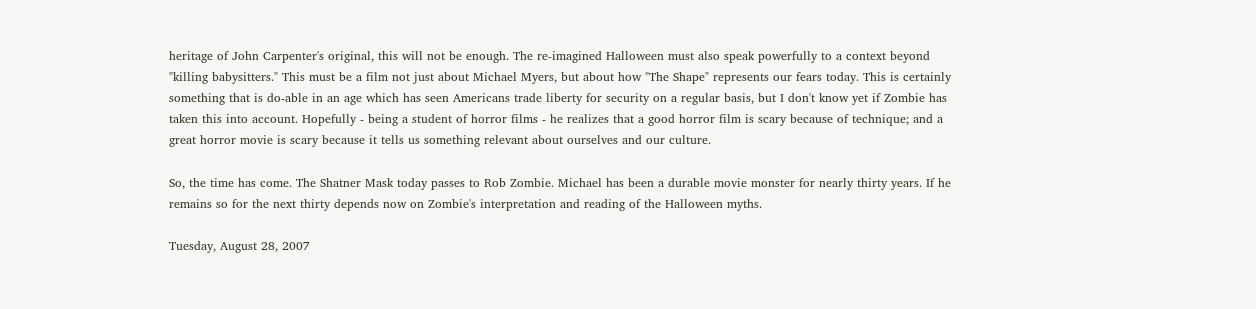heritage of John Carpenter's original, this will not be enough. The re-imagined Halloween must also speak powerfully to a context beyond "killing babysitters." This must be a film not just about Michael Myers, but about how "The Shape" represents our fears today. This is certainly something that is do-able in an age which has seen Americans trade liberty for security on a regular basis, but I don't know yet if Zombie has taken this into account. Hopefully - being a student of horror films - he realizes that a good horror film is scary because of technique; and a great horror movie is scary because it tells us something relevant about ourselves and our culture.

So, the time has come. The Shatner Mask today passes to Rob Zombie. Michael has been a durable movie monster for nearly thirty years. If he remains so for the next thirty depends now on Zombie's interpretation and reading of the Halloween myths.

Tuesday, August 28, 2007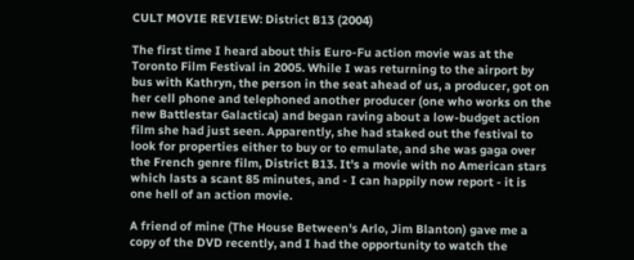CULT MOVIE REVIEW: District B13 (2004)

The first time I heard about this Euro-Fu action movie was at the Toronto Film Festival in 2005. While I was returning to the airport by bus with Kathryn, the person in the seat ahead of us, a producer, got on her cell phone and telephoned another producer (one who works on the new Battlestar Galactica) and began raving about a low-budget action film she had just seen. Apparently, she had staked out the festival to look for properties either to buy or to emulate, and she was gaga over the French genre film, District B13. It's a movie with no American stars which lasts a scant 85 minutes, and - I can happily now report - it is one hell of an action movie.

A friend of mine (The House Between's Arlo, Jim Blanton) gave me a copy of the DVD recently, and I had the opportunity to watch the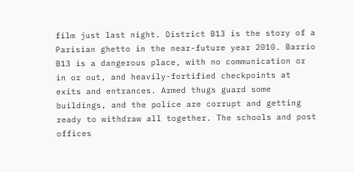film just last night. District B13 is the story of a Parisian ghetto in the near-future year 2010. Barrio B13 is a dangerous place, with no communication or in or out, and heavily-fortified checkpoints at exits and entrances. Armed thugs guard some buildings, and the police are corrupt and getting ready to withdraw all together. The schools and post offices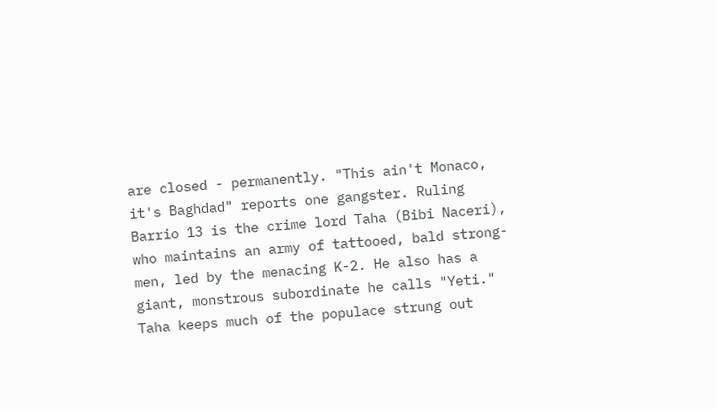are closed - permanently. "This ain't Monaco, it's Baghdad" reports one gangster. Ruling Barrio 13 is the crime lord Taha (Bibi Naceri), who maintains an army of tattooed, bald strong-men, led by the menacing K-2. He also has a giant, monstrous subordinate he calls "Yeti." Taha keeps much of the populace strung out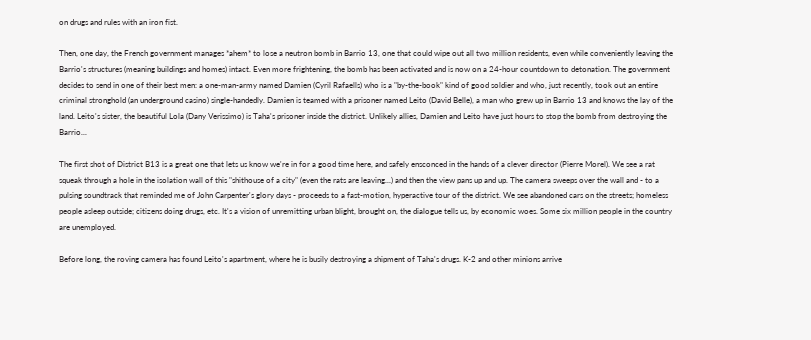on drugs and rules with an iron fist.

Then, one day, the French government manages *ahem* to lose a neutron bomb in Barrio 13, one that could wipe out all two million residents, even while conveniently leaving the Barrio's structures (meaning buildings and homes) intact. Even more frightening, the bomb has been activated and is now on a 24-hour countdown to detonation. The government decides to send in one of their best men: a one-man-army named Damien (Cyril Rafaells) who is a "by-the-book" kind of good soldier and who, just recently, took out an entire criminal stronghold (an underground casino) single-handedly. Damien is teamed with a prisoner named Leito (David Belle), a man who grew up in Barrio 13 and knows the lay of the land. Leito's sister, the beautiful Lola (Dany Verissimo) is Taha's prisoner inside the district. Unlikely allies, Damien and Leito have just hours to stop the bomb from destroying the Barrio...

The first shot of District B13 is a great one that lets us know we're in for a good time here, and safely ensconced in the hands of a clever director (Pierre Morel). We see a rat squeak through a hole in the isolation wall of this "shithouse of a city" (even the rats are leaving...) and then the view pans up and up. The camera sweeps over the wall and - to a pulsing soundtrack that reminded me of John Carpenter's glory days - proceeds to a fast-motion, hyperactive tour of the district. We see abandoned cars on the streets; homeless people asleep outside; citizens doing drugs, etc. It's a vision of unremitting urban blight, brought on, the dialogue tells us, by economic woes. Some six million people in the country are unemployed.

Before long, the roving camera has found Leito's apartment, where he is busily destroying a shipment of Taha's drugs. K-2 and other minions arrive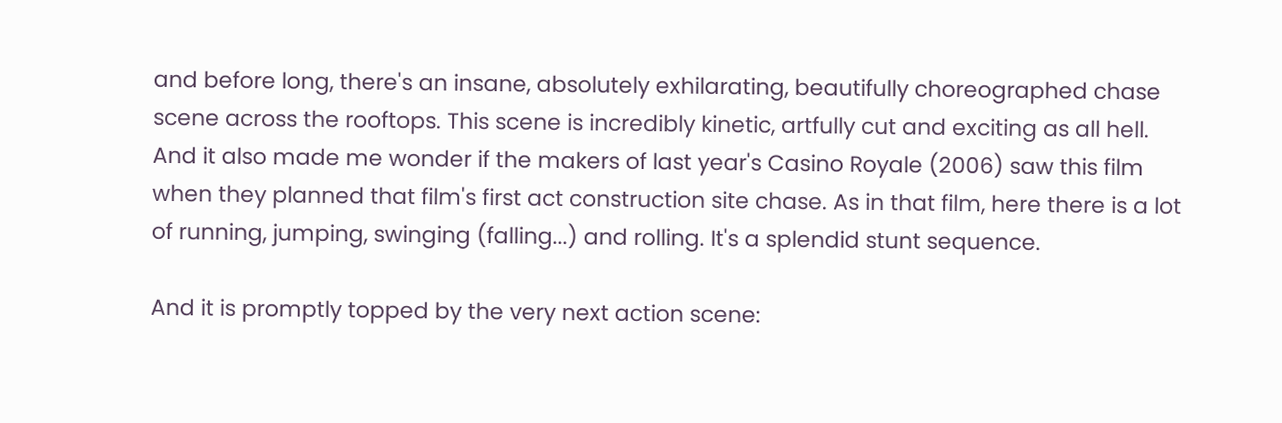and before long, there's an insane, absolutely exhilarating, beautifully choreographed chase scene across the rooftops. This scene is incredibly kinetic, artfully cut and exciting as all hell. And it also made me wonder if the makers of last year's Casino Royale (2006) saw this film when they planned that film's first act construction site chase. As in that film, here there is a lot of running, jumping, swinging (falling...) and rolling. It's a splendid stunt sequence.

And it is promptly topped by the very next action scene: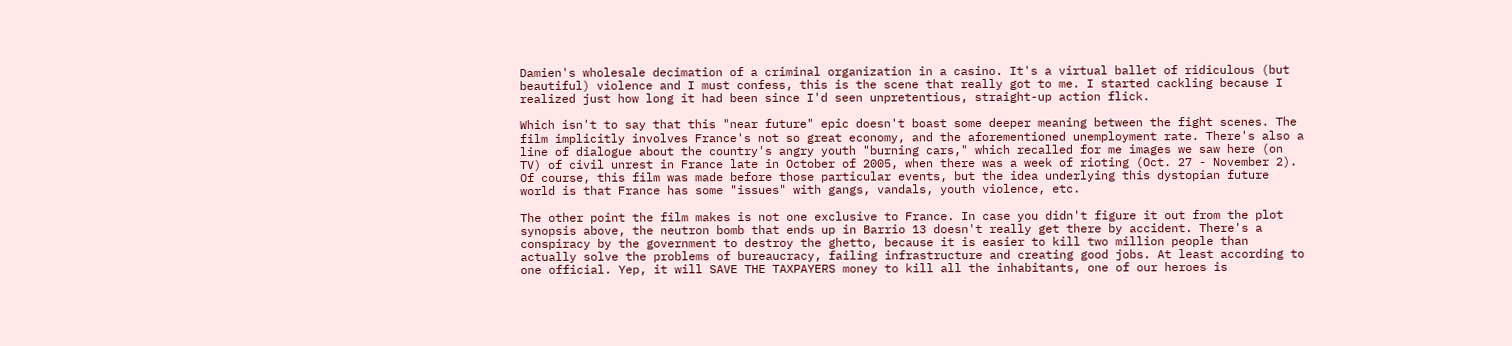Damien's wholesale decimation of a criminal organization in a casino. It's a virtual ballet of ridiculous (but beautiful) violence and I must confess, this is the scene that really got to me. I started cackling because I realized just how long it had been since I'd seen unpretentious, straight-up action flick.

Which isn't to say that this "near future" epic doesn't boast some deeper meaning between the fight scenes. The film implicitly involves France's not so great economy, and the aforementioned unemployment rate. There's also a line of dialogue about the country's angry youth "burning cars," which recalled for me images we saw here (on TV) of civil unrest in France late in October of 2005, when there was a week of rioting (Oct. 27 - November 2). Of course, this film was made before those particular events, but the idea underlying this dystopian future world is that France has some "issues" with gangs, vandals, youth violence, etc.

The other point the film makes is not one exclusive to France. In case you didn't figure it out from the plot synopsis above, the neutron bomb that ends up in Barrio 13 doesn't really get there by accident. There's a conspiracy by the government to destroy the ghetto, because it is easier to kill two million people than actually solve the problems of bureaucracy, failing infrastructure and creating good jobs. At least according to one official. Yep, it will SAVE THE TAXPAYERS money to kill all the inhabitants, one of our heroes is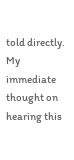told directly. My immediate thought on hearing this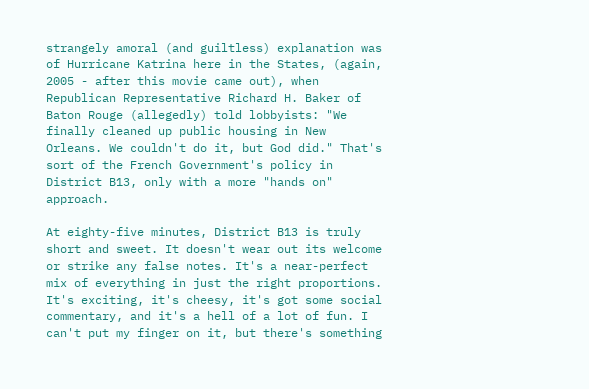strangely amoral (and guiltless) explanation was of Hurricane Katrina here in the States, (again, 2005 - after this movie came out), when Republican Representative Richard H. Baker of Baton Rouge (allegedly) told lobbyists: "We finally cleaned up public housing in New Orleans. We couldn't do it, but God did." That's sort of the French Government's policy in District B13, only with a more "hands on" approach.

At eighty-five minutes, District B13 is truly short and sweet. It doesn't wear out its welcome or strike any false notes. It's a near-perfect mix of everything in just the right proportions. It's exciting, it's cheesy, it's got some social commentary, and it's a hell of a lot of fun. I can't put my finger on it, but there's something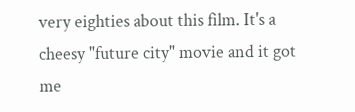very eighties about this film. It's a cheesy "future city" movie and it got me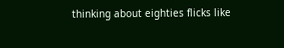thinking about eighties flicks like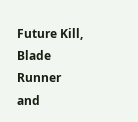Future Kill, Blade Runner and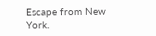Escape from New York.